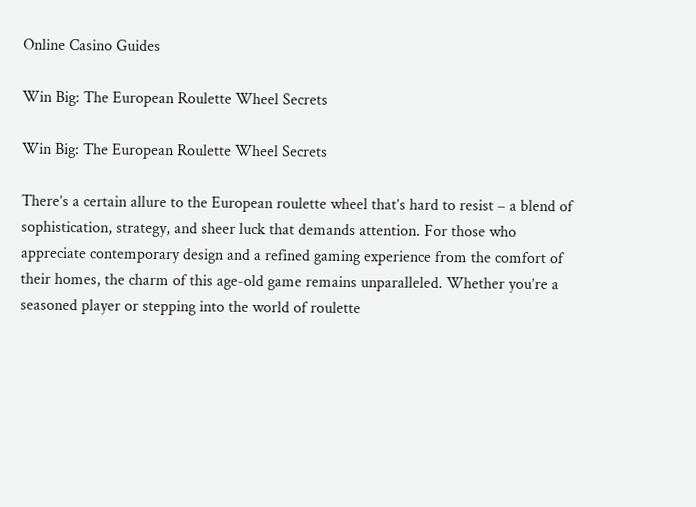Online Casino Guides

Win Big: The European Roulette Wheel Secrets

Win Big: The European Roulette Wheel Secrets

There’s a certain allure to the European roulette wheel that’s hard to resist – a blend of sophistication, strategy, and sheer luck that demands attention. For those who appreciate contemporary design and a refined gaming experience from the comfort of their homes, the charm of this age-old game remains unparalleled. Whether you’re a seasoned player or stepping into the world of roulette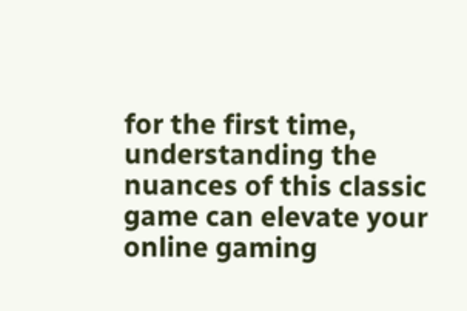for the first time, understanding the nuances of this classic game can elevate your online gaming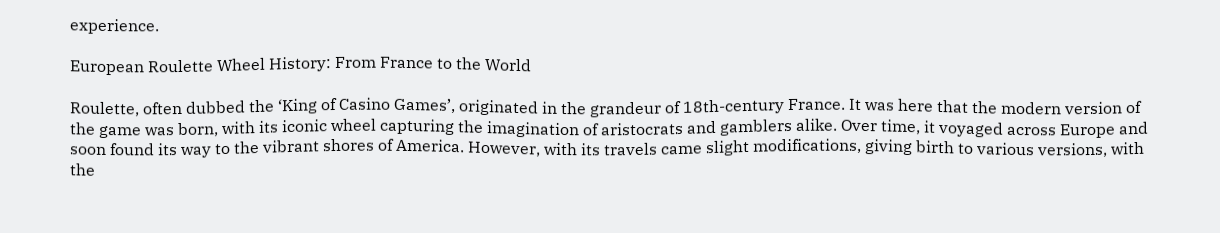experience.

European Roulette Wheel History: From France to the World

Roulette, often dubbed the ‘King of Casino Games’, originated in the grandeur of 18th-century France. It was here that the modern version of the game was born, with its iconic wheel capturing the imagination of aristocrats and gamblers alike. Over time, it voyaged across Europe and soon found its way to the vibrant shores of America. However, with its travels came slight modifications, giving birth to various versions, with the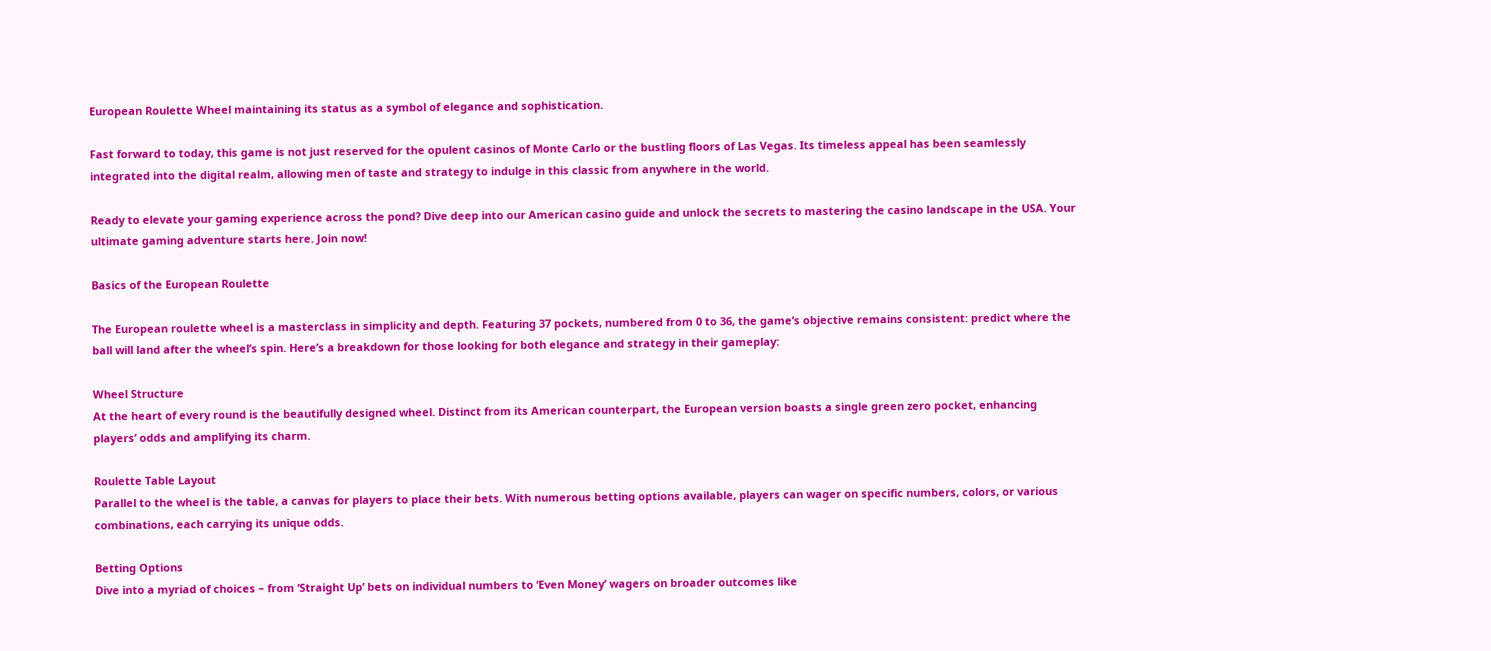European Roulette Wheel maintaining its status as a symbol of elegance and sophistication.

Fast forward to today, this game is not just reserved for the opulent casinos of Monte Carlo or the bustling floors of Las Vegas. Its timeless appeal has been seamlessly integrated into the digital realm, allowing men of taste and strategy to indulge in this classic from anywhere in the world.

Ready to elevate your gaming experience across the pond? Dive deep into our American casino guide and unlock the secrets to mastering the casino landscape in the USA. Your ultimate gaming adventure starts here. Join now!

Basics of the European Roulette

The European roulette wheel is a masterclass in simplicity and depth. Featuring 37 pockets, numbered from 0 to 36, the game’s objective remains consistent: predict where the ball will land after the wheel’s spin. Here’s a breakdown for those looking for both elegance and strategy in their gameplay:

Wheel Structure
At the heart of every round is the beautifully designed wheel. Distinct from its American counterpart, the European version boasts a single green zero pocket, enhancing players’ odds and amplifying its charm.

Roulette Table Layout
Parallel to the wheel is the table, a canvas for players to place their bets. With numerous betting options available, players can wager on specific numbers, colors, or various combinations, each carrying its unique odds.

Betting Options
Dive into a myriad of choices – from ‘Straight Up’ bets on individual numbers to ‘Even Money’ wagers on broader outcomes like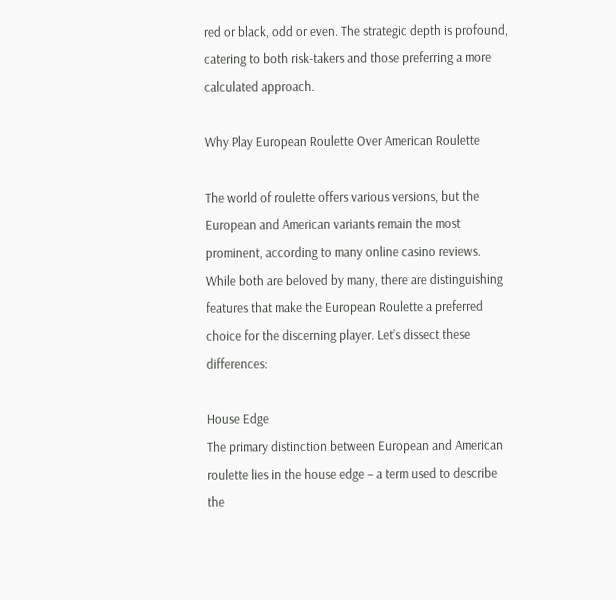red or black, odd or even. The strategic depth is profound, catering to both risk-takers and those preferring a more calculated approach.

Why Play European Roulette Over American Roulette

The world of roulette offers various versions, but the European and American variants remain the most prominent, according to many online casino reviews. While both are beloved by many, there are distinguishing features that make the European Roulette a preferred choice for the discerning player. Let’s dissect these differences:

House Edge
The primary distinction between European and American roulette lies in the house edge – a term used to describe the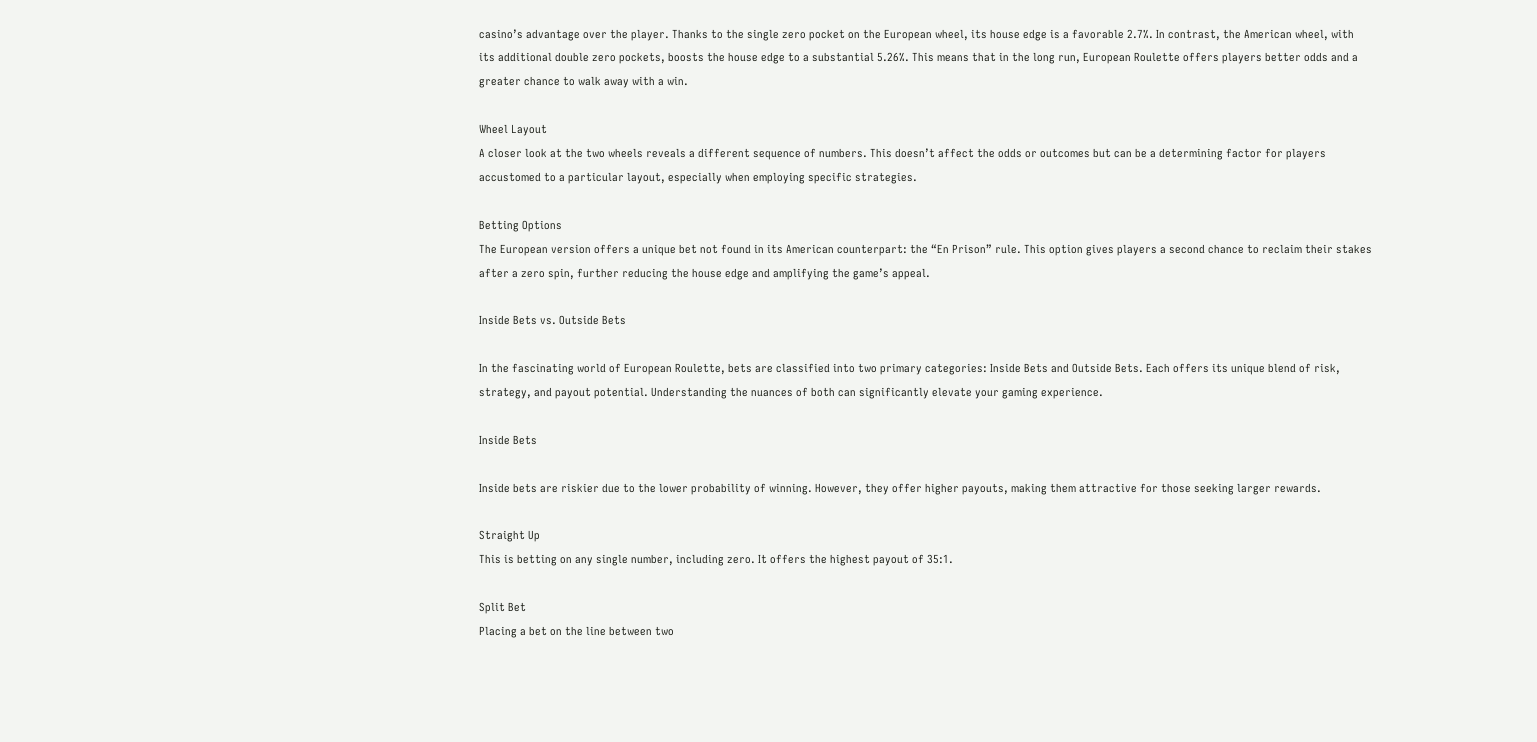casino’s advantage over the player. Thanks to the single zero pocket on the European wheel, its house edge is a favorable 2.7%. In contrast, the American wheel, with its additional double zero pockets, boosts the house edge to a substantial 5.26%. This means that in the long run, European Roulette offers players better odds and a greater chance to walk away with a win.

Wheel Layout
A closer look at the two wheels reveals a different sequence of numbers. This doesn’t affect the odds or outcomes but can be a determining factor for players accustomed to a particular layout, especially when employing specific strategies.

Betting Options
The European version offers a unique bet not found in its American counterpart: the “En Prison” rule. This option gives players a second chance to reclaim their stakes after a zero spin, further reducing the house edge and amplifying the game’s appeal.

Inside Bets vs. Outside Bets

In the fascinating world of European Roulette, bets are classified into two primary categories: Inside Bets and Outside Bets. Each offers its unique blend of risk, strategy, and payout potential. Understanding the nuances of both can significantly elevate your gaming experience.

Inside Bets

Inside bets are riskier due to the lower probability of winning. However, they offer higher payouts, making them attractive for those seeking larger rewards.

Straight Up
This is betting on any single number, including zero. It offers the highest payout of 35:1.

Split Bet
Placing a bet on the line between two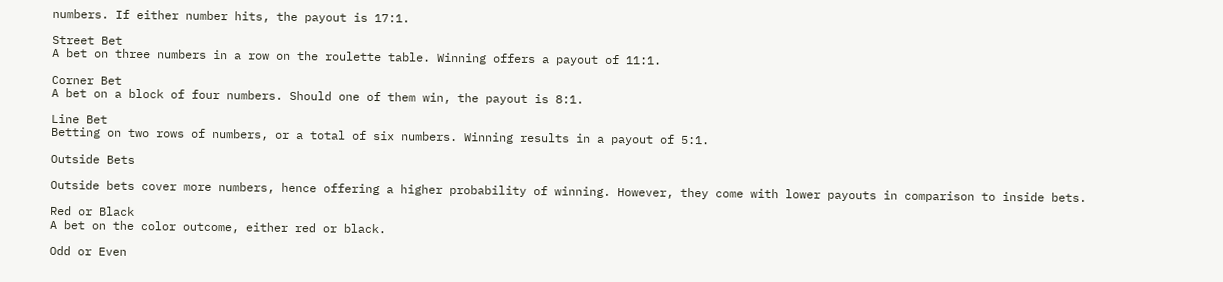numbers. If either number hits, the payout is 17:1.

Street Bet
A bet on three numbers in a row on the roulette table. Winning offers a payout of 11:1.

Corner Bet
A bet on a block of four numbers. Should one of them win, the payout is 8:1.

Line Bet
Betting on two rows of numbers, or a total of six numbers. Winning results in a payout of 5:1.

Outside Bets

Outside bets cover more numbers, hence offering a higher probability of winning. However, they come with lower payouts in comparison to inside bets.

Red or Black
A bet on the color outcome, either red or black.

Odd or Even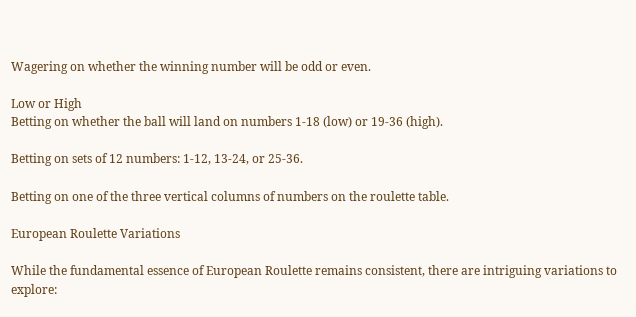Wagering on whether the winning number will be odd or even.

Low or High
Betting on whether the ball will land on numbers 1-18 (low) or 19-36 (high).

Betting on sets of 12 numbers: 1-12, 13-24, or 25-36.

Betting on one of the three vertical columns of numbers on the roulette table.

European Roulette Variations

While the fundamental essence of European Roulette remains consistent, there are intriguing variations to explore: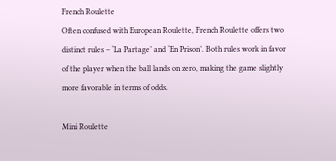French Roulette
Often confused with European Roulette, French Roulette offers two distinct rules – ‘La Partage’ and ‘En Prison’. Both rules work in favor of the player when the ball lands on zero, making the game slightly more favorable in terms of odds.

Mini Roulette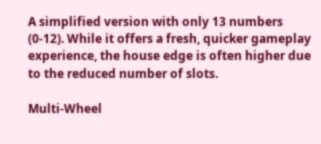A simplified version with only 13 numbers (0-12). While it offers a fresh, quicker gameplay experience, the house edge is often higher due to the reduced number of slots.

Multi-Wheel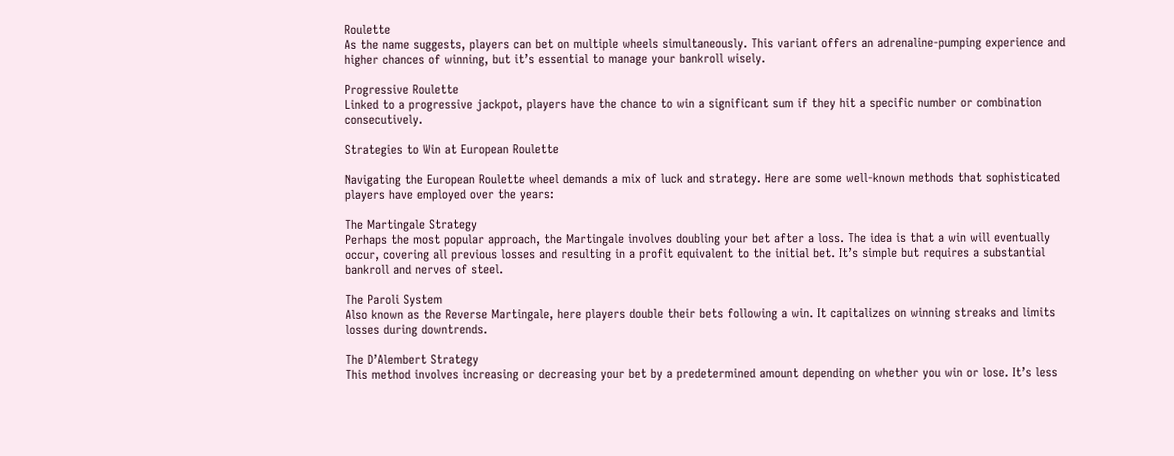Roulette
As the name suggests, players can bet on multiple wheels simultaneously. This variant offers an adrenaline-pumping experience and higher chances of winning, but it’s essential to manage your bankroll wisely.

Progressive Roulette
Linked to a progressive jackpot, players have the chance to win a significant sum if they hit a specific number or combination consecutively.

Strategies to Win at European Roulette

Navigating the European Roulette wheel demands a mix of luck and strategy. Here are some well-known methods that sophisticated players have employed over the years:

The Martingale Strategy
Perhaps the most popular approach, the Martingale involves doubling your bet after a loss. The idea is that a win will eventually occur, covering all previous losses and resulting in a profit equivalent to the initial bet. It’s simple but requires a substantial bankroll and nerves of steel.

The Paroli System
Also known as the Reverse Martingale, here players double their bets following a win. It capitalizes on winning streaks and limits losses during downtrends.

The D’Alembert Strategy
This method involves increasing or decreasing your bet by a predetermined amount depending on whether you win or lose. It’s less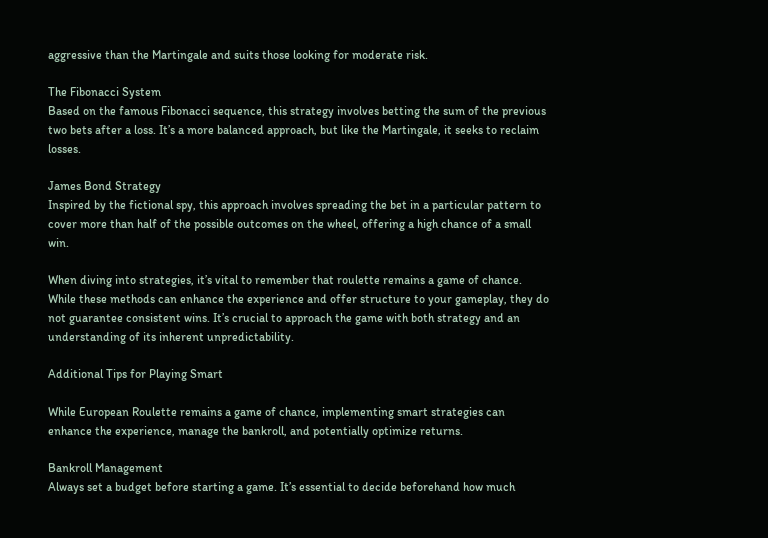aggressive than the Martingale and suits those looking for moderate risk.

The Fibonacci System
Based on the famous Fibonacci sequence, this strategy involves betting the sum of the previous two bets after a loss. It’s a more balanced approach, but like the Martingale, it seeks to reclaim losses.

James Bond Strategy
Inspired by the fictional spy, this approach involves spreading the bet in a particular pattern to cover more than half of the possible outcomes on the wheel, offering a high chance of a small win.

When diving into strategies, it’s vital to remember that roulette remains a game of chance. While these methods can enhance the experience and offer structure to your gameplay, they do not guarantee consistent wins. It’s crucial to approach the game with both strategy and an understanding of its inherent unpredictability.

Additional Tips for Playing Smart

While European Roulette remains a game of chance, implementing smart strategies can enhance the experience, manage the bankroll, and potentially optimize returns.

Bankroll Management
Always set a budget before starting a game. It’s essential to decide beforehand how much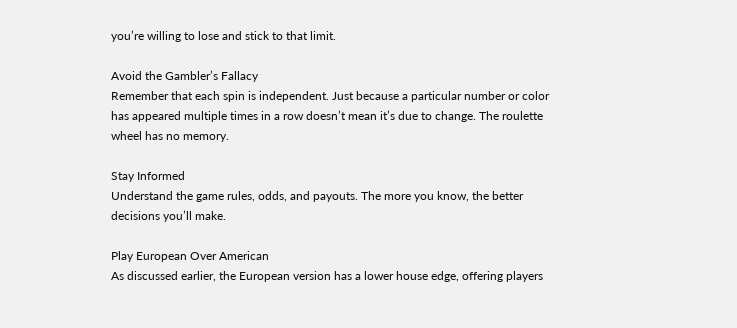you’re willing to lose and stick to that limit.

Avoid the Gambler’s Fallacy
Remember that each spin is independent. Just because a particular number or color has appeared multiple times in a row doesn’t mean it’s due to change. The roulette wheel has no memory.

Stay Informed
Understand the game rules, odds, and payouts. The more you know, the better decisions you’ll make.

Play European Over American
As discussed earlier, the European version has a lower house edge, offering players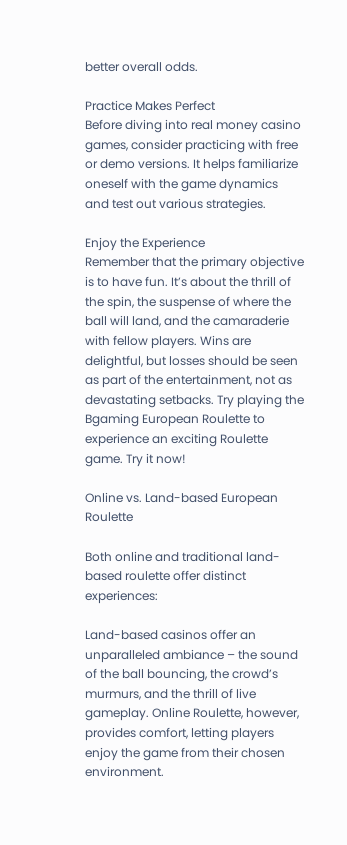better overall odds.

Practice Makes Perfect
Before diving into real money casino games, consider practicing with free or demo versions. It helps familiarize oneself with the game dynamics and test out various strategies.

Enjoy the Experience
Remember that the primary objective is to have fun. It’s about the thrill of the spin, the suspense of where the ball will land, and the camaraderie with fellow players. Wins are delightful, but losses should be seen as part of the entertainment, not as devastating setbacks. Try playing the Bgaming European Roulette to experience an exciting Roulette game. Try it now!

Online vs. Land-based European Roulette

Both online and traditional land-based roulette offer distinct experiences:

Land-based casinos offer an unparalleled ambiance – the sound of the ball bouncing, the crowd’s murmurs, and the thrill of live gameplay. Online Roulette, however, provides comfort, letting players enjoy the game from their chosen environment.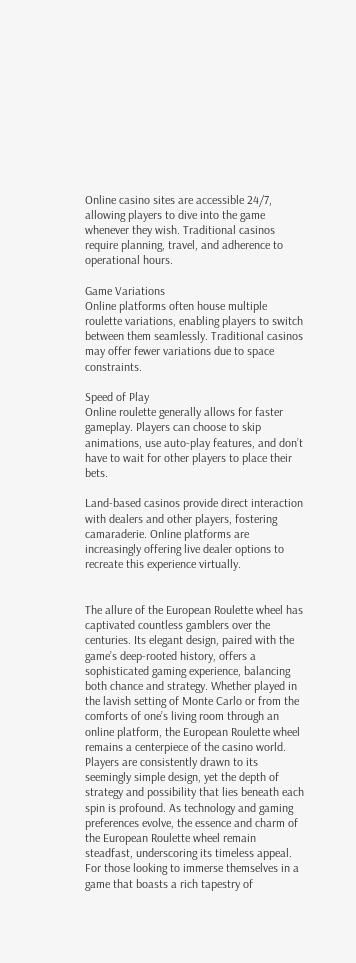Online casino sites are accessible 24/7, allowing players to dive into the game whenever they wish. Traditional casinos require planning, travel, and adherence to operational hours.

Game Variations
Online platforms often house multiple roulette variations, enabling players to switch between them seamlessly. Traditional casinos may offer fewer variations due to space constraints.

Speed of Play
Online roulette generally allows for faster gameplay. Players can choose to skip animations, use auto-play features, and don’t have to wait for other players to place their bets.

Land-based casinos provide direct interaction with dealers and other players, fostering camaraderie. Online platforms are increasingly offering live dealer options to recreate this experience virtually.


The allure of the European Roulette wheel has captivated countless gamblers over the centuries. Its elegant design, paired with the game’s deep-rooted history, offers a sophisticated gaming experience, balancing both chance and strategy. Whether played in the lavish setting of Monte Carlo or from the comforts of one’s living room through an online platform, the European Roulette wheel remains a centerpiece of the casino world. Players are consistently drawn to its seemingly simple design, yet the depth of strategy and possibility that lies beneath each spin is profound. As technology and gaming preferences evolve, the essence and charm of the European Roulette wheel remain steadfast, underscoring its timeless appeal. For those looking to immerse themselves in a game that boasts a rich tapestry of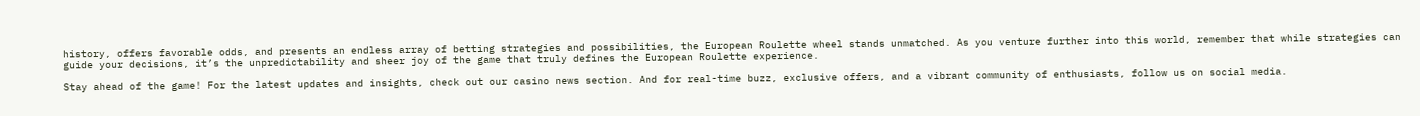history, offers favorable odds, and presents an endless array of betting strategies and possibilities, the European Roulette wheel stands unmatched. As you venture further into this world, remember that while strategies can guide your decisions, it’s the unpredictability and sheer joy of the game that truly defines the European Roulette experience.

Stay ahead of the game! For the latest updates and insights, check out our casino news section. And for real-time buzz, exclusive offers, and a vibrant community of enthusiasts, follow us on social media.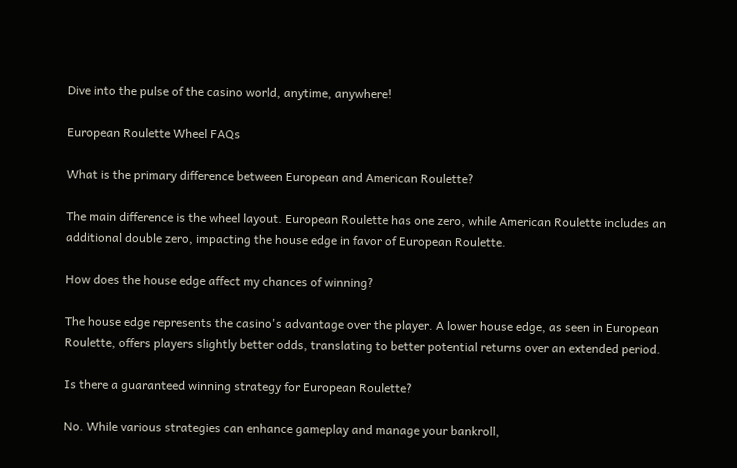Dive into the pulse of the casino world, anytime, anywhere!

European Roulette Wheel FAQs

What is the primary difference between European and American Roulette?

The main difference is the wheel layout. European Roulette has one zero, while American Roulette includes an additional double zero, impacting the house edge in favor of European Roulette.

How does the house edge affect my chances of winning?

The house edge represents the casino's advantage over the player. A lower house edge, as seen in European Roulette, offers players slightly better odds, translating to better potential returns over an extended period.

Is there a guaranteed winning strategy for European Roulette?

No. While various strategies can enhance gameplay and manage your bankroll,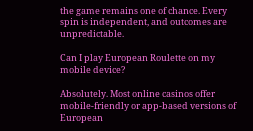the game remains one of chance. Every spin is independent, and outcomes are unpredictable.

Can I play European Roulette on my mobile device?

Absolutely. Most online casinos offer mobile-friendly or app-based versions of European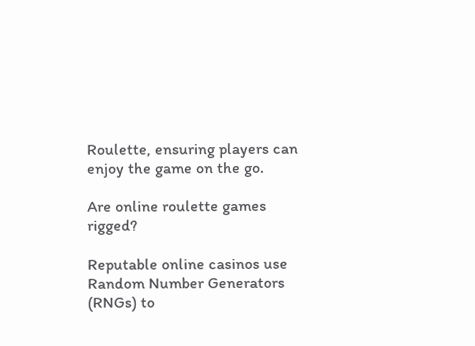Roulette, ensuring players can enjoy the game on the go.

Are online roulette games rigged?

Reputable online casinos use Random Number Generators (RNGs) to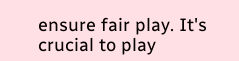ensure fair play. It's crucial to play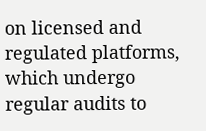on licensed and regulated platforms, which undergo regular audits to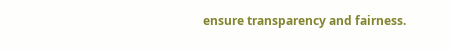ensure transparency and fairness.